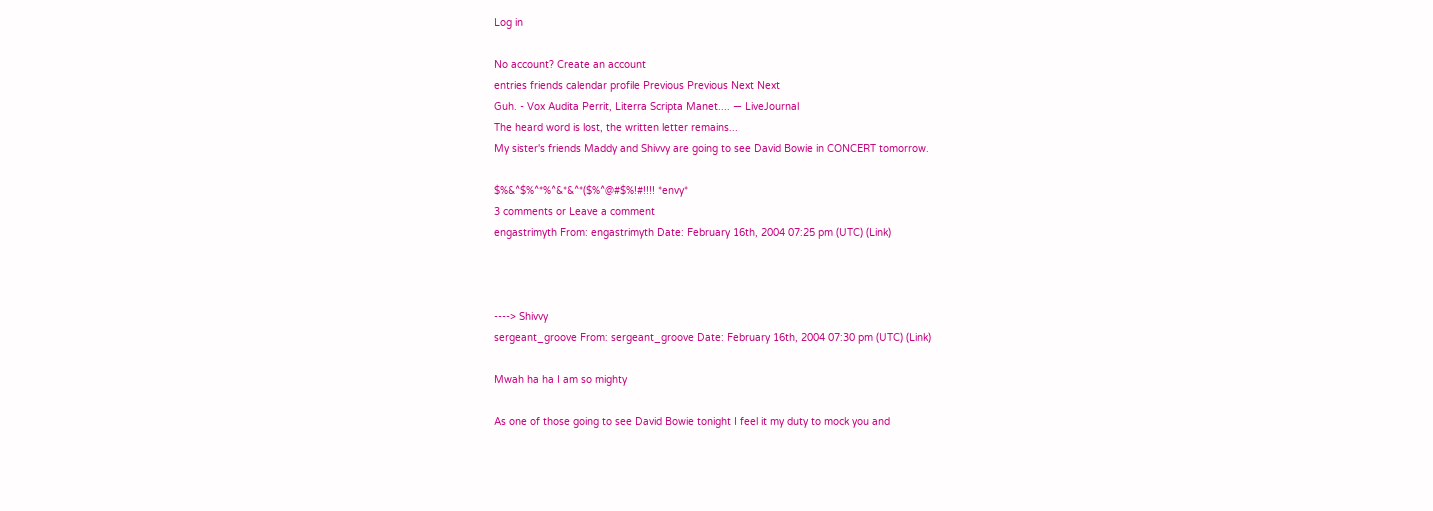Log in

No account? Create an account
entries friends calendar profile Previous Previous Next Next
Guh. - Vox Audita Perrit, Literra Scripta Manet.... — LiveJournal
The heard word is lost, the written letter remains...
My sister's friends Maddy and Shivvy are going to see David Bowie in CONCERT tomorrow.

$%&^$%^*%^&*&^*($%^@#$%!#!!!! *envy*
3 comments or Leave a comment
engastrimyth From: engastrimyth Date: February 16th, 2004 07:25 pm (UTC) (Link)



----> Shivvy
sergeant_groove From: sergeant_groove Date: February 16th, 2004 07:30 pm (UTC) (Link)

Mwah ha ha I am so mighty

As one of those going to see David Bowie tonight I feel it my duty to mock you and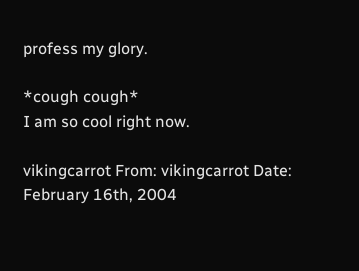profess my glory.

*cough cough*
I am so cool right now.

vikingcarrot From: vikingcarrot Date: February 16th, 2004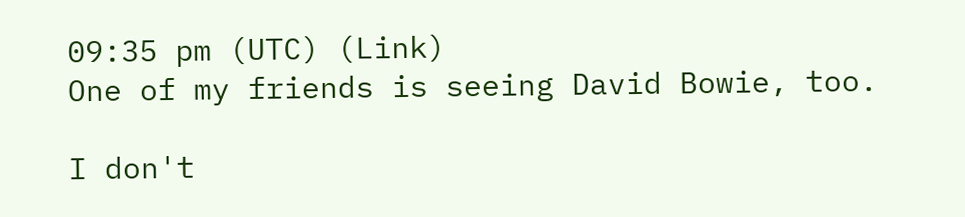09:35 pm (UTC) (Link)
One of my friends is seeing David Bowie, too.

I don't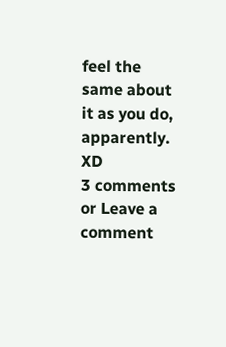feel the same about it as you do, apparently. XD
3 comments or Leave a comment